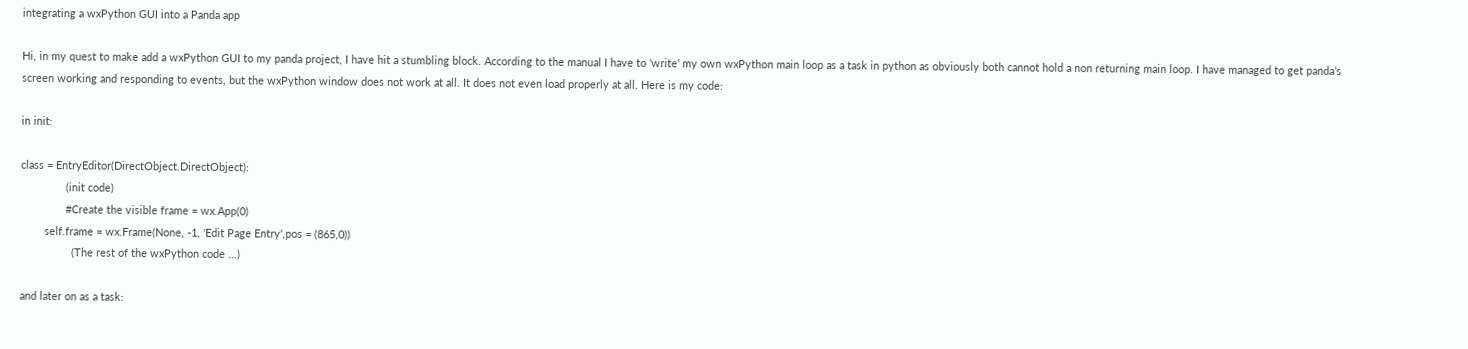integrating a wxPython GUI into a Panda app

Hi, in my quest to make add a wxPython GUI to my panda project, I have hit a stumbling block. According to the manual I have to ‘write’ my own wxPython main loop as a task in python as obviously both cannot hold a non returning main loop. I have managed to get panda’s screen working and responding to events, but the wxPython window does not work at all. It does not even load properly at all. Here is my code:

in init:

class = EntryEditor(DirectObject.DirectObject):
               (init code)
               #Create the visible frame = wx.App(0)
        self.frame = wx.Frame(None, -1, 'Edit Page Entry',pos = (865,0))
                 (The rest of the wxPython code ...)

and later on as a task: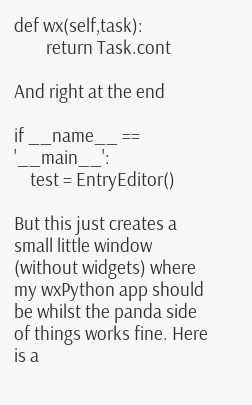def wx(self,task):
        return Task.cont

And right at the end

if __name__ == '__main__':
    test = EntryEditor()

But this just creates a small little window (without widgets) where my wxPython app should be whilst the panda side of things works fine. Here is a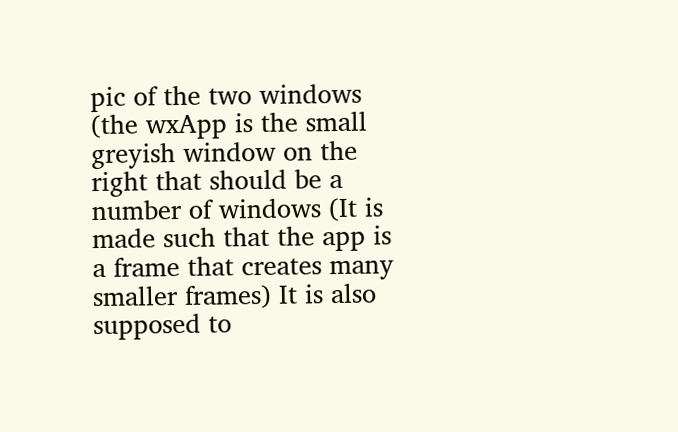pic of the two windows (the wxApp is the small greyish window on the right that should be a number of windows (It is made such that the app is a frame that creates many smaller frames) It is also supposed to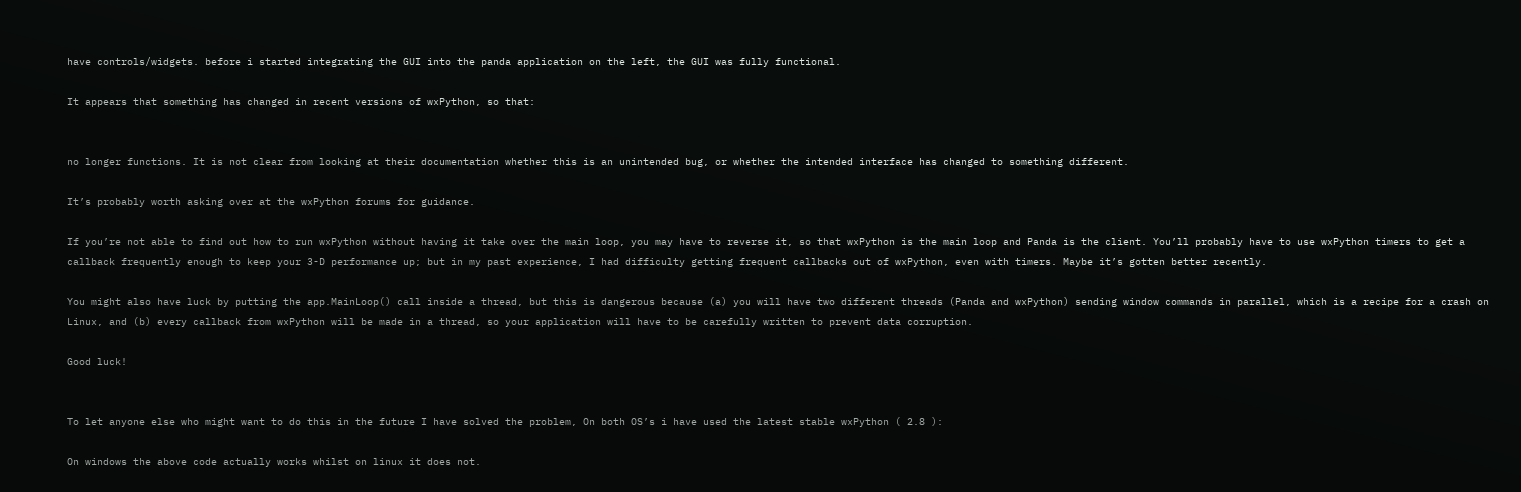have controls/widgets. before i started integrating the GUI into the panda application on the left, the GUI was fully functional.

It appears that something has changed in recent versions of wxPython, so that:


no longer functions. It is not clear from looking at their documentation whether this is an unintended bug, or whether the intended interface has changed to something different.

It’s probably worth asking over at the wxPython forums for guidance.

If you’re not able to find out how to run wxPython without having it take over the main loop, you may have to reverse it, so that wxPython is the main loop and Panda is the client. You’ll probably have to use wxPython timers to get a callback frequently enough to keep your 3-D performance up; but in my past experience, I had difficulty getting frequent callbacks out of wxPython, even with timers. Maybe it’s gotten better recently.

You might also have luck by putting the app.MainLoop() call inside a thread, but this is dangerous because (a) you will have two different threads (Panda and wxPython) sending window commands in parallel, which is a recipe for a crash on Linux, and (b) every callback from wxPython will be made in a thread, so your application will have to be carefully written to prevent data corruption.

Good luck!


To let anyone else who might want to do this in the future I have solved the problem, On both OS’s i have used the latest stable wxPython ( 2.8 ):

On windows the above code actually works whilst on linux it does not.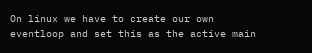On linux we have to create our own eventloop and set this as the active main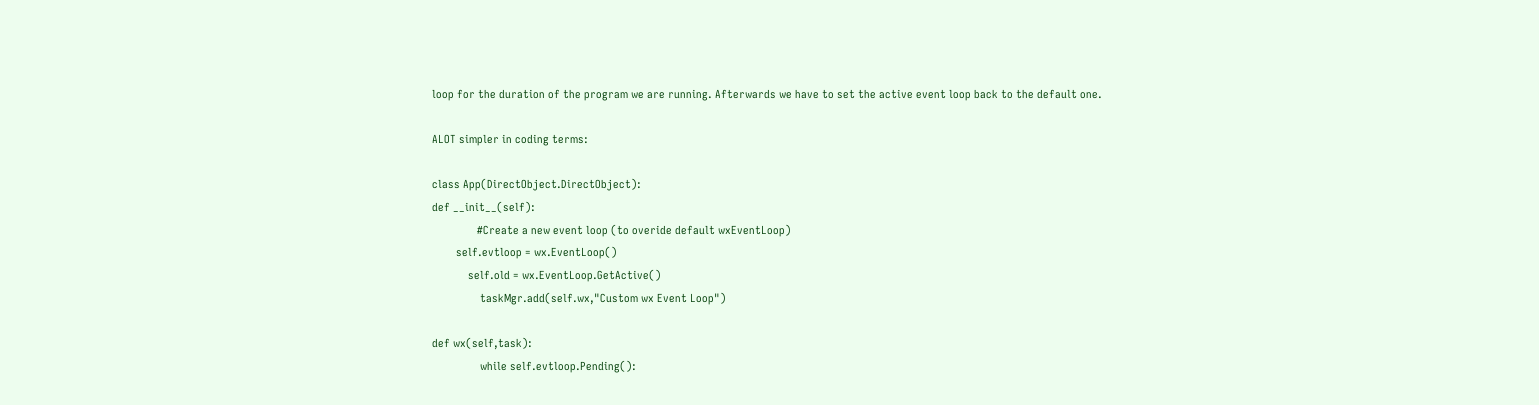loop for the duration of the program we are running. Afterwards we have to set the active event loop back to the default one.

ALOT simpler in coding terms:

class App(DirectObject.DirectObject):
def __init__(self):
               #Create a new event loop (to overide default wxEventLoop)
        self.evtloop = wx.EventLoop()
            self.old = wx.EventLoop.GetActive()
                taskMgr.add(self.wx,"Custom wx Event Loop")

def wx(self,task):
                while self.evtloop.Pending():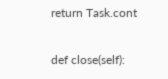return Task.cont

def close(self):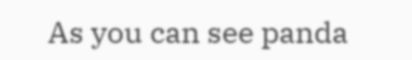As you can see panda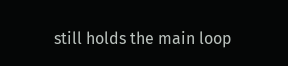still holds the main loop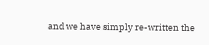and we have simply re-written the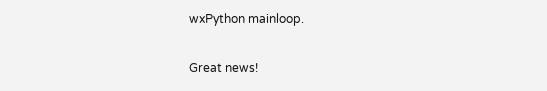wxPython mainloop.

Great news!